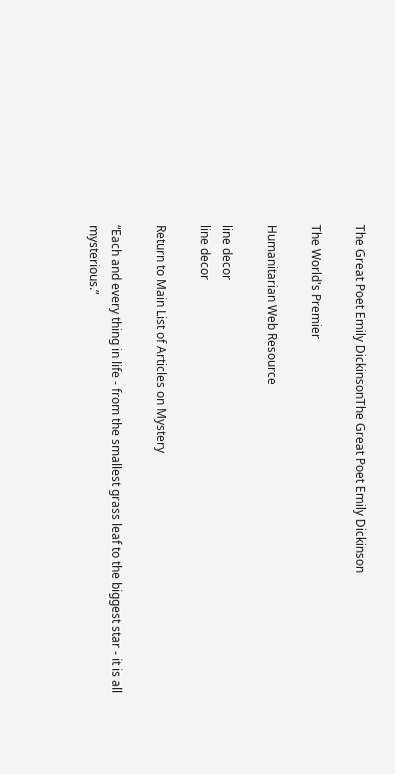The Great Poet Emily DickinsonThe Great Poet Emily Dickinson

The World's Premier

Humanitarian Web Resource

line decor
line decor

Return to Main List of Articles on Mystery

“Each and every thing in life - from the smallest grass leaf to the biggest star - it is all mysterious.”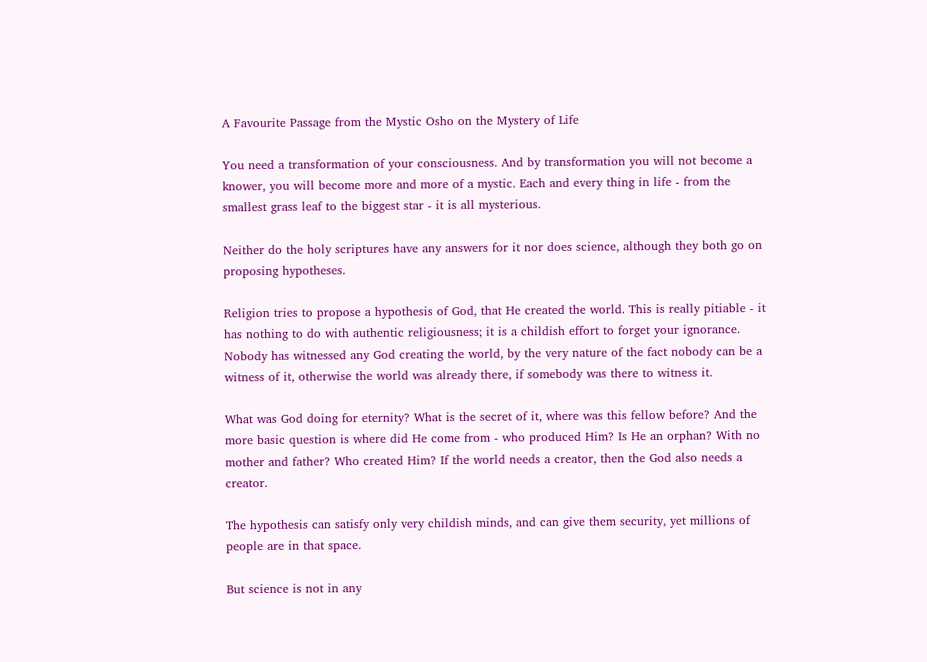A Favourite Passage from the Mystic Osho on the Mystery of Life

You need a transformation of your consciousness. And by transformation you will not become a knower, you will become more and more of a mystic. Each and every thing in life - from the smallest grass leaf to the biggest star - it is all mysterious.

Neither do the holy scriptures have any answers for it nor does science, although they both go on proposing hypotheses.

Religion tries to propose a hypothesis of God, that He created the world. This is really pitiable - it has nothing to do with authentic religiousness; it is a childish effort to forget your ignorance. Nobody has witnessed any God creating the world, by the very nature of the fact nobody can be a witness of it, otherwise the world was already there, if somebody was there to witness it.

What was God doing for eternity? What is the secret of it, where was this fellow before? And the more basic question is where did He come from - who produced Him? Is He an orphan? With no mother and father? Who created Him? If the world needs a creator, then the God also needs a creator.

The hypothesis can satisfy only very childish minds, and can give them security, yet millions of people are in that space.

But science is not in any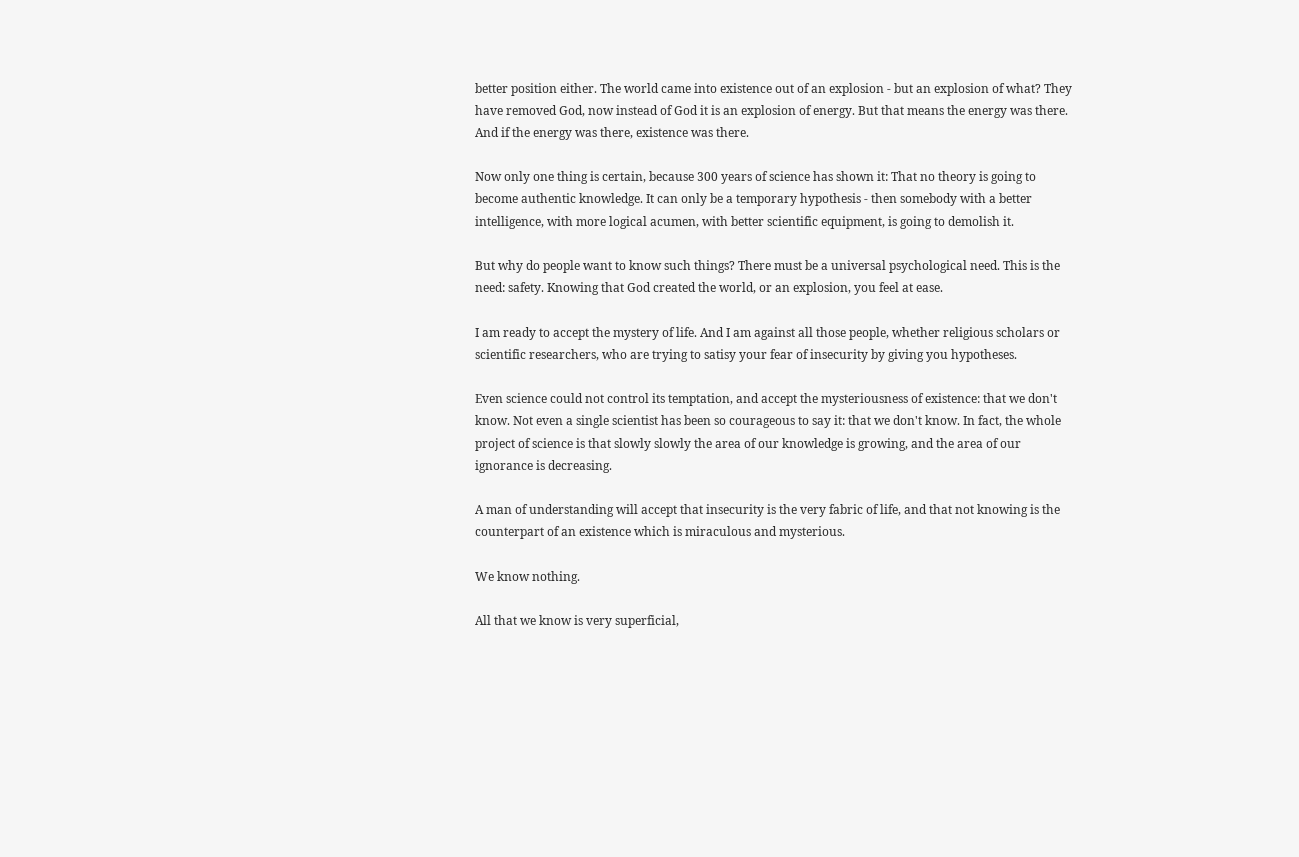better position either. The world came into existence out of an explosion - but an explosion of what? They have removed God, now instead of God it is an explosion of energy. But that means the energy was there. And if the energy was there, existence was there.

Now only one thing is certain, because 300 years of science has shown it: That no theory is going to become authentic knowledge. It can only be a temporary hypothesis - then somebody with a better intelligence, with more logical acumen, with better scientific equipment, is going to demolish it.

But why do people want to know such things? There must be a universal psychological need. This is the need: safety. Knowing that God created the world, or an explosion, you feel at ease.

I am ready to accept the mystery of life. And I am against all those people, whether religious scholars or scientific researchers, who are trying to satisy your fear of insecurity by giving you hypotheses.

Even science could not control its temptation, and accept the mysteriousness of existence: that we don't know. Not even a single scientist has been so courageous to say it: that we don't know. In fact, the whole project of science is that slowly slowly the area of our knowledge is growing, and the area of our ignorance is decreasing.

A man of understanding will accept that insecurity is the very fabric of life, and that not knowing is the counterpart of an existence which is miraculous and mysterious.

We know nothing.

All that we know is very superficial,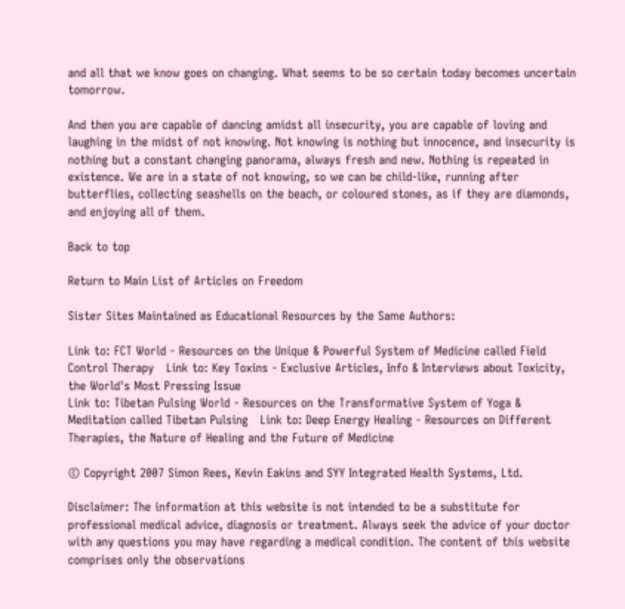and all that we know goes on changing. What seems to be so certain today becomes uncertain tomorrow.

And then you are capable of dancing amidst all insecurity, you are capable of loving and laughing in the midst of not knowing. Not knowing is nothing but innocence, and insecurity is nothing but a constant changing panorama, always fresh and new. Nothing is repeated in existence. We are in a state of not knowing, so we can be child-like, running after butterflies, collecting seashells on the beach, or coloured stones, as if they are diamonds, and enjoying all of them.

Back to top

Return to Main List of Articles on Freedom

Sister Sites Maintained as Educational Resources by the Same Authors:

Link to: FCT World - Resources on the Unique & Powerful System of Medicine called Field Control Therapy   Link to: Key Toxins - Exclusive Articles, Info & Interviews about Toxicity, the World's Most Pressing Issue
Link to: Tibetan Pulsing World - Resources on the Transformative System of Yoga & Meditation called Tibetan Pulsing   Link to: Deep Energy Healing - Resources on Different Therapies, the Nature of Healing and the Future of Medicine

© Copyright 2007 Simon Rees, Kevin Eakins and SYY Integrated Health Systems, Ltd.

Disclaimer: The information at this website is not intended to be a substitute for professional medical advice, diagnosis or treatment. Always seek the advice of your doctor with any questions you may have regarding a medical condition. The content of this website comprises only the observations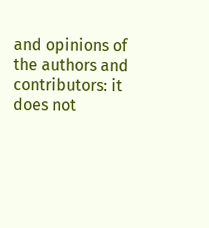and opinions of the authors and contributors: it does not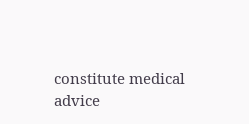constitute medical advice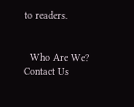to readers.


  Who Are We?
Contact Us